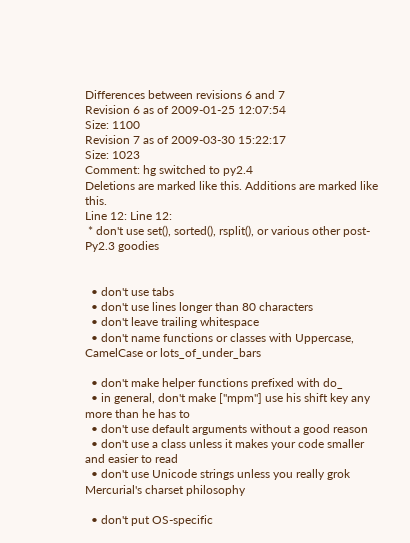Differences between revisions 6 and 7
Revision 6 as of 2009-01-25 12:07:54
Size: 1100
Revision 7 as of 2009-03-30 15:22:17
Size: 1023
Comment: hg switched to py2.4
Deletions are marked like this. Additions are marked like this.
Line 12: Line 12:
 * don't use set(), sorted(), rsplit(), or various other post-Py2.3 goodies


  • don't use tabs
  • don't use lines longer than 80 characters
  • don't leave trailing whitespace
  • don't name functions or classes with Uppercase, CamelCase or lots_of_under_bars

  • don't make helper functions prefixed with do_
  • in general, don't make ["mpm"] use his shift key any more than he has to
  • don't use default arguments without a good reason
  • don't use a class unless it makes your code smaller and easier to read
  • don't use Unicode strings unless you really grok Mercurial's charset philosophy

  • don't put OS-specific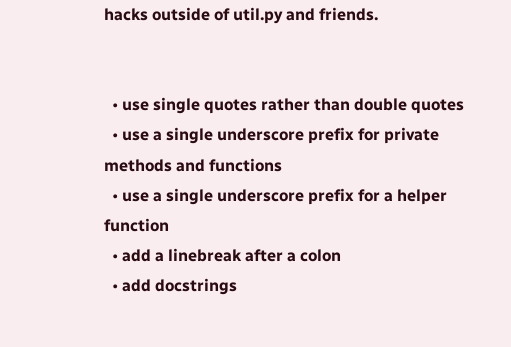hacks outside of util.py and friends.


  • use single quotes rather than double quotes
  • use a single underscore prefix for private methods and functions
  • use a single underscore prefix for a helper function
  • add a linebreak after a colon
  • add docstrings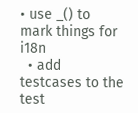• use _() to mark things for i18n
  • add testcases to the test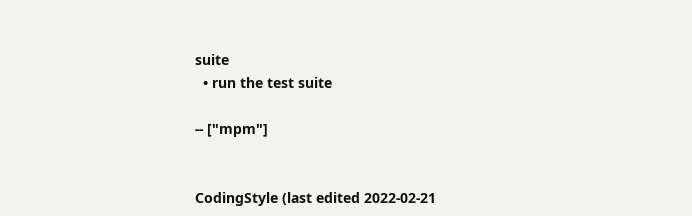suite
  • run the test suite

-- ["mpm"]


CodingStyle (last edited 2022-02-21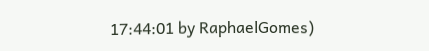17:44:01 by RaphaelGomes)